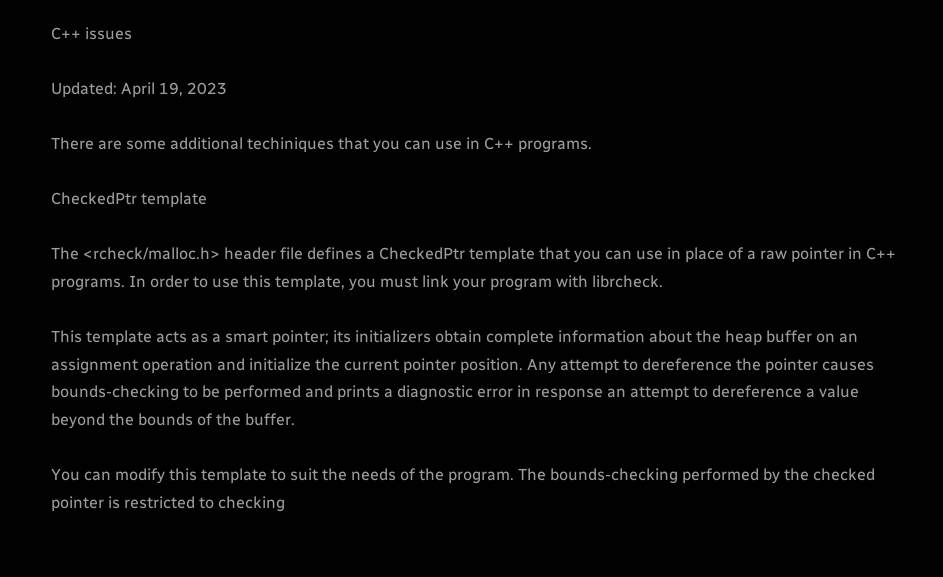C++ issues

Updated: April 19, 2023

There are some additional techiniques that you can use in C++ programs.

CheckedPtr template

The <rcheck/malloc.h> header file defines a CheckedPtr template that you can use in place of a raw pointer in C++ programs. In order to use this template, you must link your program with librcheck.

This template acts as a smart pointer; its initializers obtain complete information about the heap buffer on an assignment operation and initialize the current pointer position. Any attempt to dereference the pointer causes bounds-checking to be performed and prints a diagnostic error in response an attempt to dereference a value beyond the bounds of the buffer.

You can modify this template to suit the needs of the program. The bounds-checking performed by the checked pointer is restricted to checking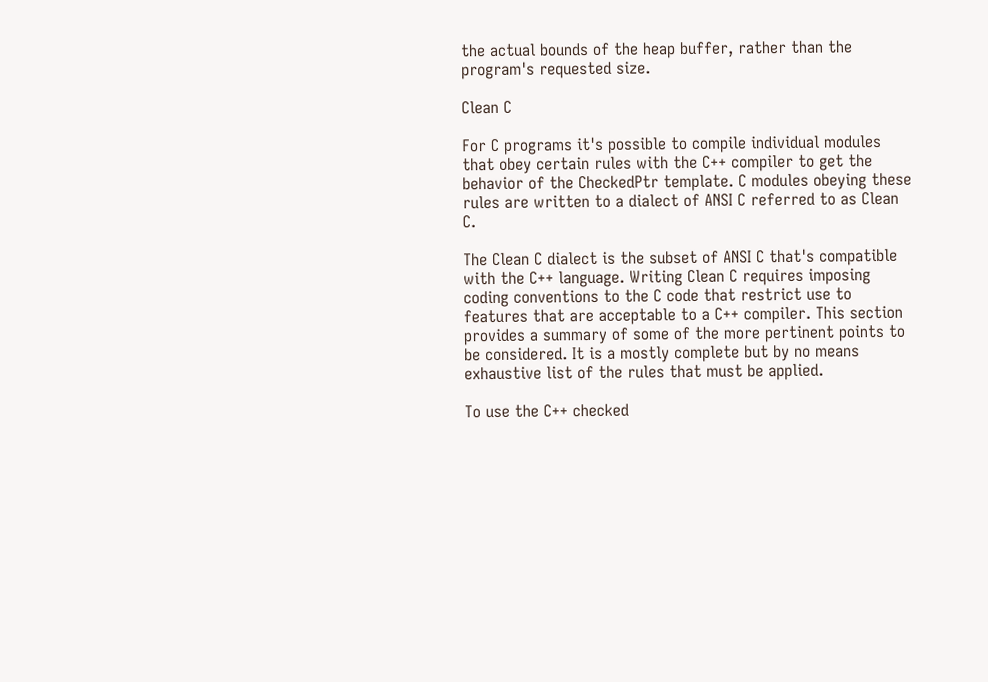the actual bounds of the heap buffer, rather than the program's requested size.

Clean C

For C programs it's possible to compile individual modules that obey certain rules with the C++ compiler to get the behavior of the CheckedPtr template. C modules obeying these rules are written to a dialect of ANSI C referred to as Clean C.

The Clean C dialect is the subset of ANSI C that's compatible with the C++ language. Writing Clean C requires imposing coding conventions to the C code that restrict use to features that are acceptable to a C++ compiler. This section provides a summary of some of the more pertinent points to be considered. It is a mostly complete but by no means exhaustive list of the rules that must be applied.

To use the C++ checked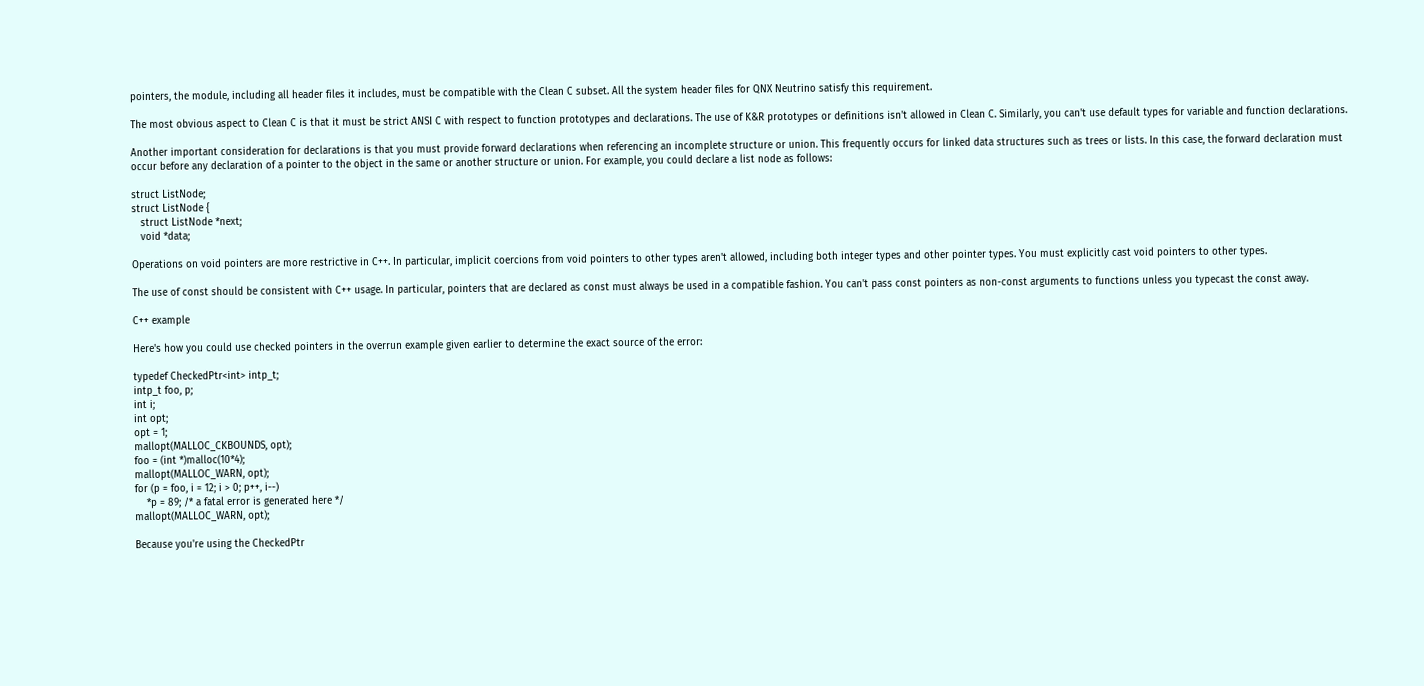pointers, the module, including all header files it includes, must be compatible with the Clean C subset. All the system header files for QNX Neutrino satisfy this requirement.

The most obvious aspect to Clean C is that it must be strict ANSI C with respect to function prototypes and declarations. The use of K&R prototypes or definitions isn't allowed in Clean C. Similarly, you can't use default types for variable and function declarations.

Another important consideration for declarations is that you must provide forward declarations when referencing an incomplete structure or union. This frequently occurs for linked data structures such as trees or lists. In this case, the forward declaration must occur before any declaration of a pointer to the object in the same or another structure or union. For example, you could declare a list node as follows:

struct ListNode;
struct ListNode {
   struct ListNode *next;
   void *data;

Operations on void pointers are more restrictive in C++. In particular, implicit coercions from void pointers to other types aren't allowed, including both integer types and other pointer types. You must explicitly cast void pointers to other types.

The use of const should be consistent with C++ usage. In particular, pointers that are declared as const must always be used in a compatible fashion. You can't pass const pointers as non-const arguments to functions unless you typecast the const away.

C++ example

Here's how you could use checked pointers in the overrun example given earlier to determine the exact source of the error:

typedef CheckedPtr<int> intp_t;
intp_t foo, p;
int i;
int opt;
opt = 1;
mallopt(MALLOC_CKBOUNDS, opt);
foo = (int *)malloc(10*4);
mallopt(MALLOC_WARN, opt);
for (p = foo, i = 12; i > 0; p++, i--)
    *p = 89; /* a fatal error is generated here */
mallopt(MALLOC_WARN, opt);

Because you're using the CheckedPtr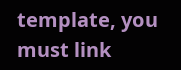template, you must link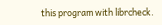this program with librcheck.